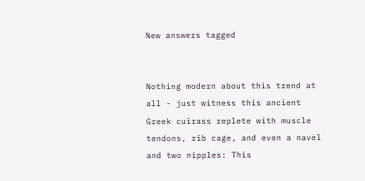New answers tagged


Nothing modern about this trend at all - just witness this ancient Greek cuirass replete with muscle tendons, rib cage, and even a navel and two nipples: This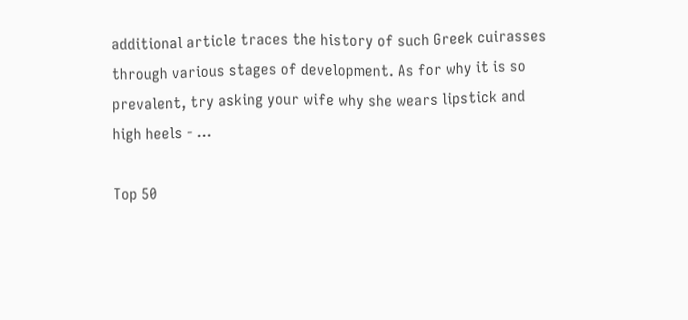additional article traces the history of such Greek cuirasses through various stages of development. As for why it is so prevalent, try asking your wife why she wears lipstick and high heels - ...

Top 50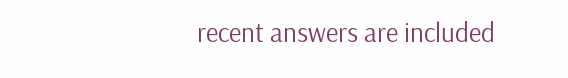recent answers are included